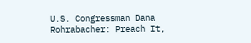U.S. Congressman Dana Rohrabacher: Preach It,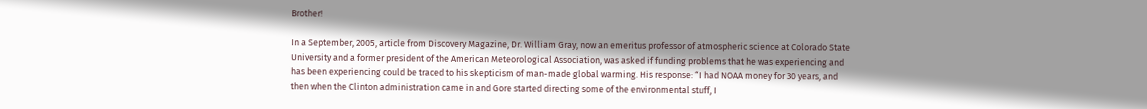Brother!

In a September, 2005, article from Discovery Magazine, Dr. William Gray, now an emeritus professor of atmospheric science at Colorado State University and a former president of the American Meteorological Association, was asked if funding problems that he was experiencing and has been experiencing could be traced to his skepticism of man-made global warming. His response: “I had NOAA money for 30 years, and then when the Clinton administration came in and Gore started directing some of the environmental stuff, I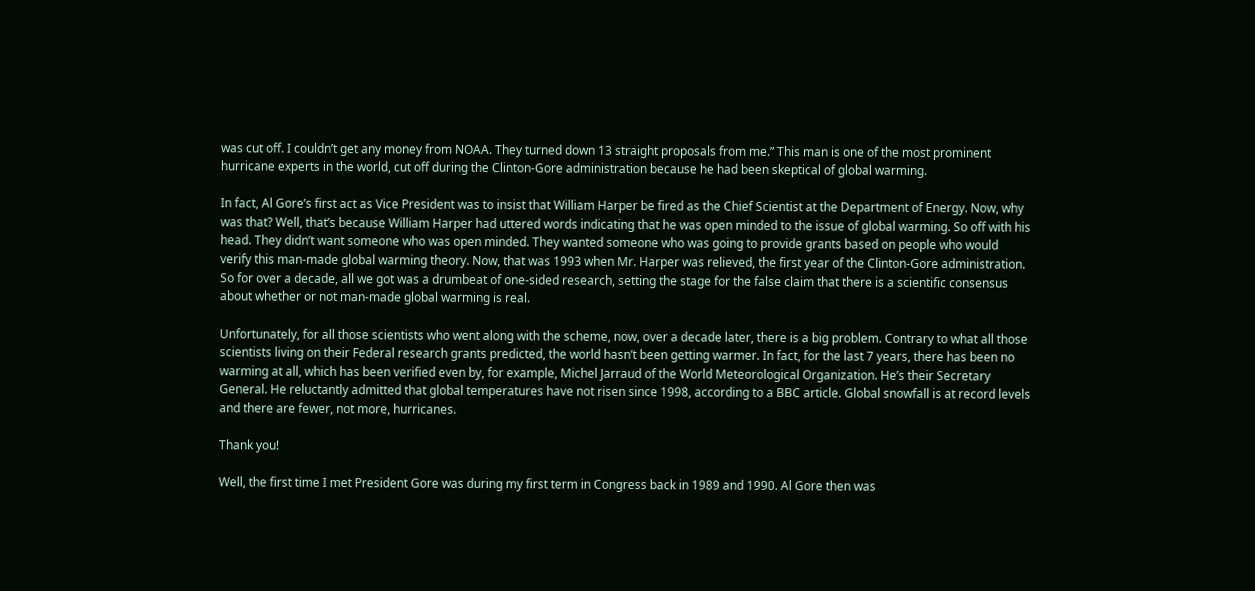was cut off. I couldn’t get any money from NOAA. They turned down 13 straight proposals from me.” This man is one of the most prominent hurricane experts in the world, cut off during the Clinton-Gore administration because he had been skeptical of global warming.

In fact, Al Gore’s first act as Vice President was to insist that William Harper be fired as the Chief Scientist at the Department of Energy. Now, why was that? Well, that’s because William Harper had uttered words indicating that he was open minded to the issue of global warming. So off with his head. They didn’t want someone who was open minded. They wanted someone who was going to provide grants based on people who would verify this man-made global warming theory. Now, that was 1993 when Mr. Harper was relieved, the first year of the Clinton-Gore administration. So for over a decade, all we got was a drumbeat of one-sided research, setting the stage for the false claim that there is a scientific consensus about whether or not man-made global warming is real.

Unfortunately, for all those scientists who went along with the scheme, now, over a decade later, there is a big problem. Contrary to what all those scientists living on their Federal research grants predicted, the world hasn’t been getting warmer. In fact, for the last 7 years, there has been no warming at all, which has been verified even by, for example, Michel Jarraud of the World Meteorological Organization. He’s their Secretary General. He reluctantly admitted that global temperatures have not risen since 1998, according to a BBC article. Global snowfall is at record levels and there are fewer, not more, hurricanes.

Thank you!

Well, the first time I met President Gore was during my first term in Congress back in 1989 and 1990. Al Gore then was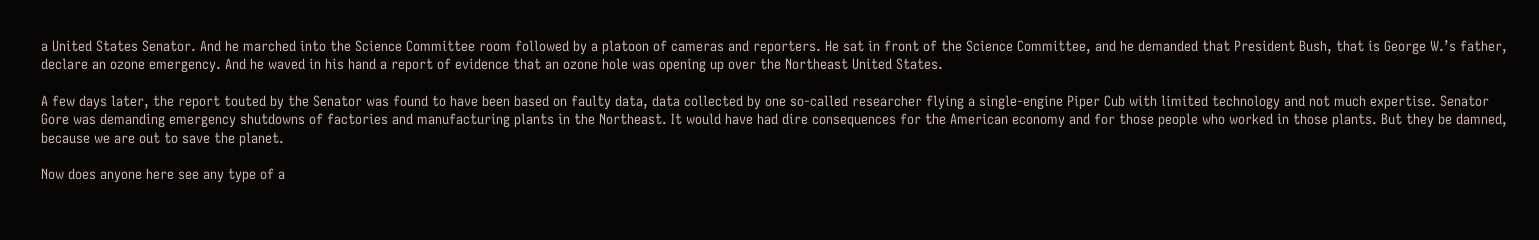a United States Senator. And he marched into the Science Committee room followed by a platoon of cameras and reporters. He sat in front of the Science Committee, and he demanded that President Bush, that is George W.’s father, declare an ozone emergency. And he waved in his hand a report of evidence that an ozone hole was opening up over the Northeast United States.

A few days later, the report touted by the Senator was found to have been based on faulty data, data collected by one so-called researcher flying a single-engine Piper Cub with limited technology and not much expertise. Senator Gore was demanding emergency shutdowns of factories and manufacturing plants in the Northeast. It would have had dire consequences for the American economy and for those people who worked in those plants. But they be damned, because we are out to save the planet.

Now does anyone here see any type of a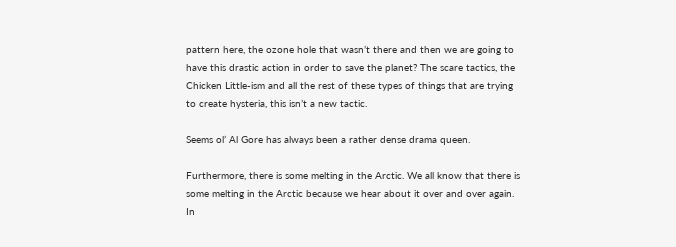pattern here, the ozone hole that wasn’t there and then we are going to have this drastic action in order to save the planet? The scare tactics, the Chicken Little-ism and all the rest of these types of things that are trying to create hysteria, this isn’t a new tactic.

Seems ol’ Al Gore has always been a rather dense drama queen.

Furthermore, there is some melting in the Arctic. We all know that there is some melting in the Arctic because we hear about it over and over again. In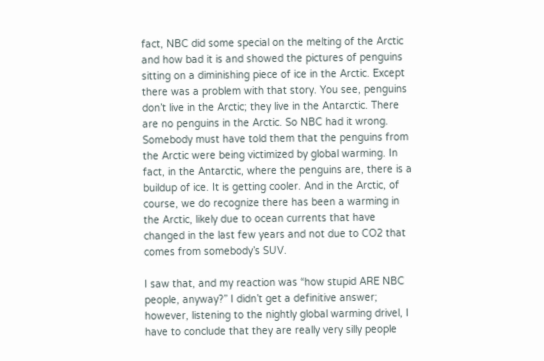fact, NBC did some special on the melting of the Arctic and how bad it is and showed the pictures of penguins sitting on a diminishing piece of ice in the Arctic. Except there was a problem with that story. You see, penguins don’t live in the Arctic; they live in the Antarctic. There are no penguins in the Arctic. So NBC had it wrong. Somebody must have told them that the penguins from the Arctic were being victimized by global warming. In fact, in the Antarctic, where the penguins are, there is a buildup of ice. It is getting cooler. And in the Arctic, of course, we do recognize there has been a warming in the Arctic, likely due to ocean currents that have changed in the last few years and not due to CO2 that comes from somebody’s SUV.

I saw that, and my reaction was “how stupid ARE NBC people, anyway?” I didn’t get a definitive answer; however, listening to the nightly global warming drivel, I have to conclude that they are really very silly people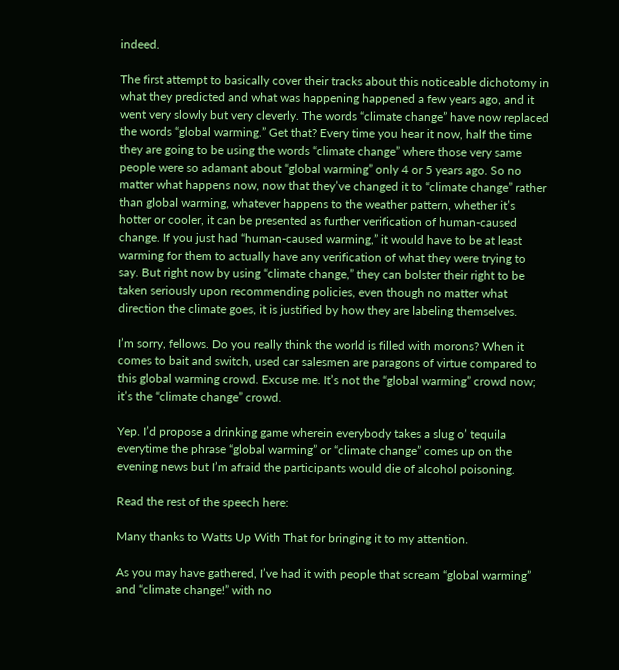indeed.

The first attempt to basically cover their tracks about this noticeable dichotomy in what they predicted and what was happening happened a few years ago, and it went very slowly but very cleverly. The words “climate change” have now replaced the words “global warming.” Get that? Every time you hear it now, half the time they are going to be using the words “climate change” where those very same people were so adamant about “global warming” only 4 or 5 years ago. So no matter what happens now, now that they’ve changed it to “climate change” rather than global warming, whatever happens to the weather pattern, whether it’s hotter or cooler, it can be presented as further verification of human-caused change. If you just had “human-caused warming,” it would have to be at least warming for them to actually have any verification of what they were trying to say. But right now by using “climate change,” they can bolster their right to be taken seriously upon recommending policies, even though no matter what direction the climate goes, it is justified by how they are labeling themselves.

I’m sorry, fellows. Do you really think the world is filled with morons? When it comes to bait and switch, used car salesmen are paragons of virtue compared to this global warming crowd. Excuse me. It’s not the “global warming” crowd now; it’s the “climate change” crowd.

Yep. I’d propose a drinking game wherein everybody takes a slug o’ tequila everytime the phrase “global warming” or “climate change” comes up on the evening news but I’m afraid the participants would die of alcohol poisoning.

Read the rest of the speech here:

Many thanks to Watts Up With That for bringing it to my attention.

As you may have gathered, I’ve had it with people that scream “global warming” and “climate change!” with no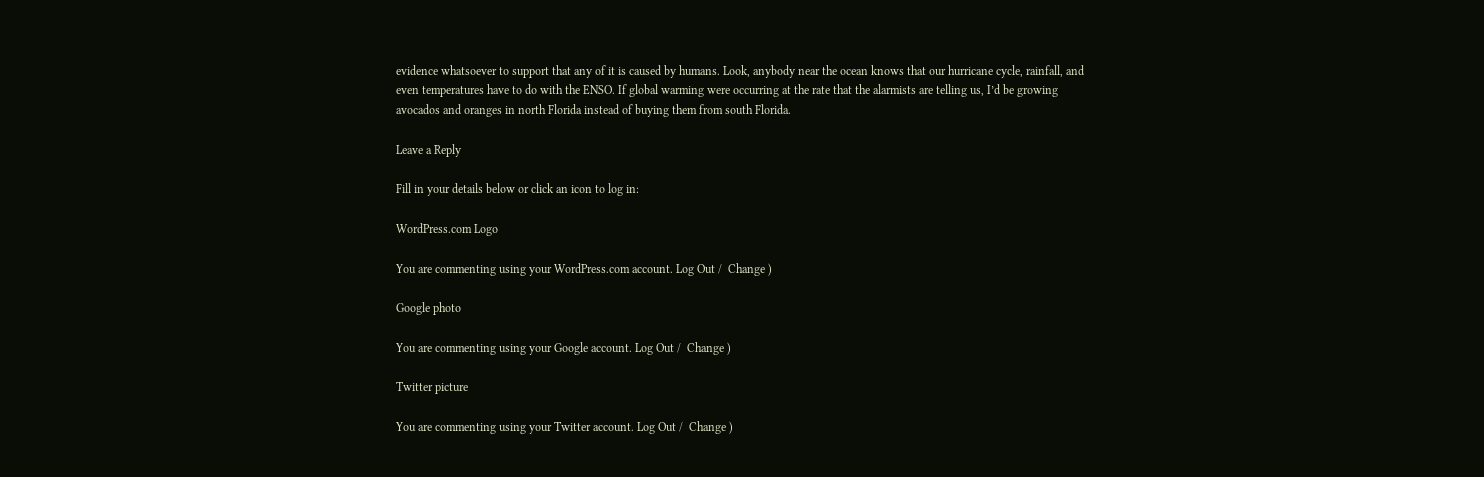evidence whatsoever to support that any of it is caused by humans. Look, anybody near the ocean knows that our hurricane cycle, rainfall, and even temperatures have to do with the ENSO. If global warming were occurring at the rate that the alarmists are telling us, I’d be growing avocados and oranges in north Florida instead of buying them from south Florida.

Leave a Reply

Fill in your details below or click an icon to log in:

WordPress.com Logo

You are commenting using your WordPress.com account. Log Out /  Change )

Google photo

You are commenting using your Google account. Log Out /  Change )

Twitter picture

You are commenting using your Twitter account. Log Out /  Change )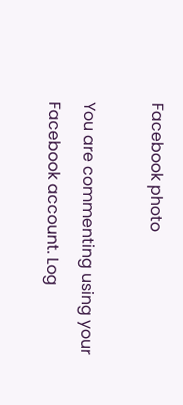Facebook photo

You are commenting using your Facebook account. Log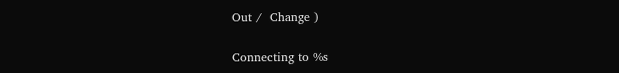Out /  Change )

Connecting to %s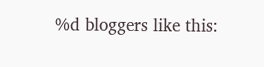%d bloggers like this: